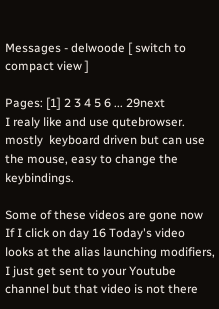Messages - delwoode [ switch to compact view ]

Pages: [1] 2 3 4 5 6 ... 29next
I realy like and use qutebrowser.
mostly  keyboard driven but can use the mouse, easy to change the keybindings.

Some of these videos are gone now
If I click on day 16 Today's video looks at the alias launching modifiers, I just get sent to your Youtube channel but that video is not there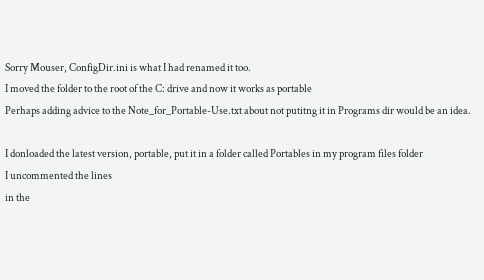Sorry Mouser, ConfigDir.ini is what I had renamed it too.
I moved the folder to the root of the C: drive and now it works as portable
Perhaps adding advice to the Note_for_Portable-Use.txt about not putitng it in Programs dir would be an idea.

I donloaded the latest version, portable, put it in a folder called Portables in my program files folder
I uncommented the lines
in the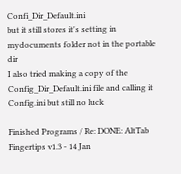Confi_Dir_Default.ini
but it still stores it's setting in mydocuments folder not in the portable dir
I also tried making a copy of the Config_Dir_Default.ini file and calling it Config.ini but still no luck

Finished Programs / Re: DONE: AltTab Fingertips v1.3 - 14 Jan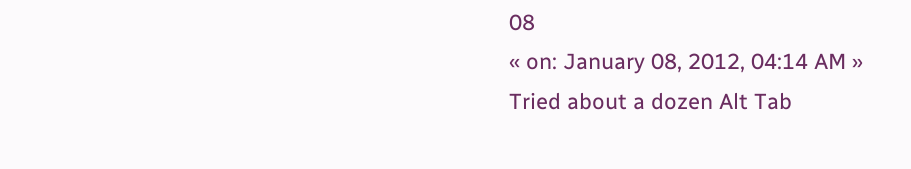08
« on: January 08, 2012, 04:14 AM »
Tried about a dozen Alt Tab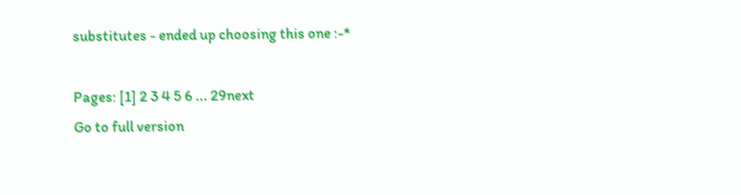substitutes - ended up choosing this one :-*

Pages: [1] 2 3 4 5 6 ... 29next
Go to full version